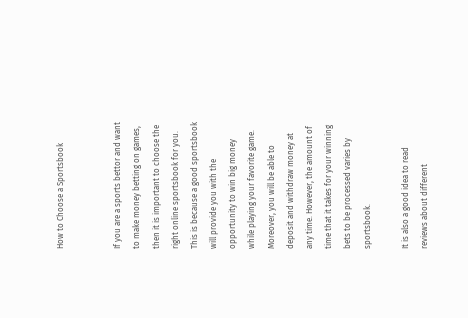How to Choose a Sportsbook


If you are a sports bettor and want to make money betting on games, then it is important to choose the right online sportsbook for you. This is because a good sportsbook will provide you with the opportunity to win big money while playing your favorite game. Moreover, you will be able to deposit and withdraw money at any time. However, the amount of time that it takes for your winning bets to be processed varies by sportsbook.

It is also a good idea to read reviews about different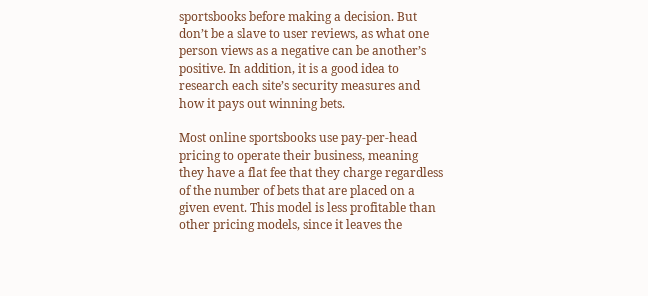sportsbooks before making a decision. But don’t be a slave to user reviews, as what one person views as a negative can be another’s positive. In addition, it is a good idea to research each site’s security measures and how it pays out winning bets.

Most online sportsbooks use pay-per-head pricing to operate their business, meaning they have a flat fee that they charge regardless of the number of bets that are placed on a given event. This model is less profitable than other pricing models, since it leaves the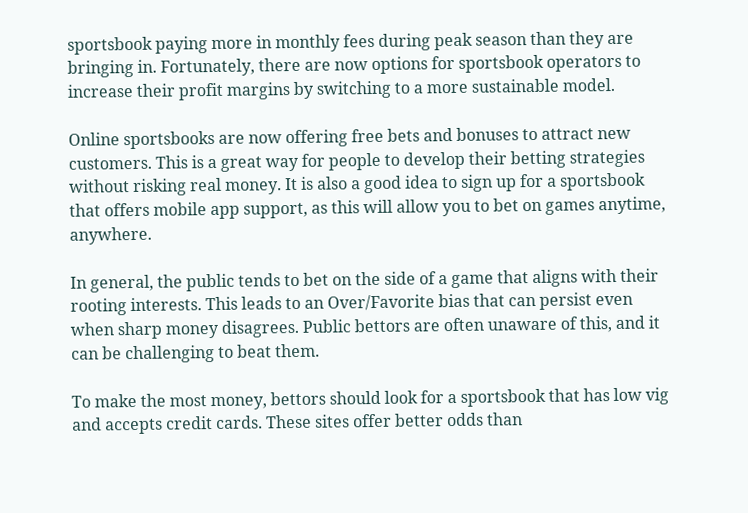sportsbook paying more in monthly fees during peak season than they are bringing in. Fortunately, there are now options for sportsbook operators to increase their profit margins by switching to a more sustainable model.

Online sportsbooks are now offering free bets and bonuses to attract new customers. This is a great way for people to develop their betting strategies without risking real money. It is also a good idea to sign up for a sportsbook that offers mobile app support, as this will allow you to bet on games anytime, anywhere.

In general, the public tends to bet on the side of a game that aligns with their rooting interests. This leads to an Over/Favorite bias that can persist even when sharp money disagrees. Public bettors are often unaware of this, and it can be challenging to beat them.

To make the most money, bettors should look for a sportsbook that has low vig and accepts credit cards. These sites offer better odds than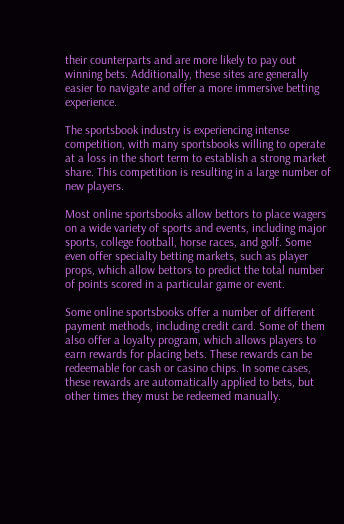their counterparts and are more likely to pay out winning bets. Additionally, these sites are generally easier to navigate and offer a more immersive betting experience.

The sportsbook industry is experiencing intense competition, with many sportsbooks willing to operate at a loss in the short term to establish a strong market share. This competition is resulting in a large number of new players.

Most online sportsbooks allow bettors to place wagers on a wide variety of sports and events, including major sports, college football, horse races, and golf. Some even offer specialty betting markets, such as player props, which allow bettors to predict the total number of points scored in a particular game or event.

Some online sportsbooks offer a number of different payment methods, including credit card. Some of them also offer a loyalty program, which allows players to earn rewards for placing bets. These rewards can be redeemable for cash or casino chips. In some cases, these rewards are automatically applied to bets, but other times they must be redeemed manually.